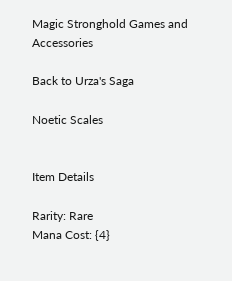Magic Stronghold Games and Accessories

Back to Urza's Saga

Noetic Scales


Item Details

Rarity: Rare
Mana Cost: {4}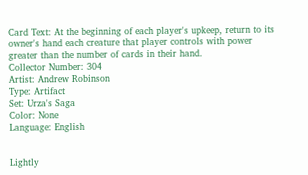Card Text: At the beginning of each player's upkeep, return to its owner's hand each creature that player controls with power greater than the number of cards in their hand.
Collector Number: 304
Artist: Andrew Robinson
Type: Artifact
Set: Urza's Saga
Color: None
Language: English


Lightly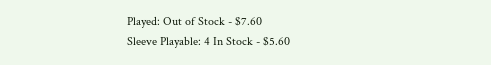Played: Out of Stock - $7.60
Sleeve Playable: 4 In Stock - $5.60